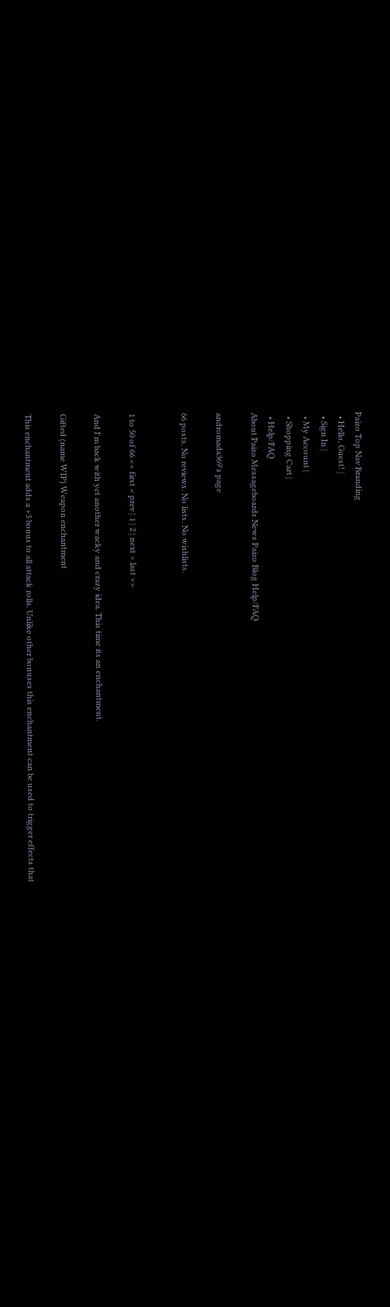Paizo Top Nav Branding
  • Hello, Guest! |
  • Sign In |
  • My Account |
  • Shopping Cart |
  • Help/FAQ
About Paizo Messageboards News Paizo Blog Help/FAQ

andromada369's page

66 posts. No reviews. No lists. No wishlists.


1 to 50 of 66 << first < prev | 1 | 2 | next > last >>

And I'm back with yet another wacky and crazy idea. This time its an enchantment.

Gifted (name WIP) Weapon enchantment

This enchantment adds a +3 bonus to all attack rolls. Unlike other bonuses this enchantment can be used to trigger effects that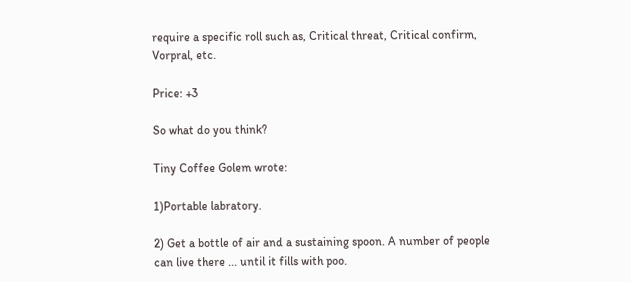require a specific roll such as, Critical threat, Critical confirm, Vorpral, etc.

Price: +3

So what do you think?

Tiny Coffee Golem wrote:

1)Portable labratory.

2) Get a bottle of air and a sustaining spoon. A number of people can live there ... until it fills with poo.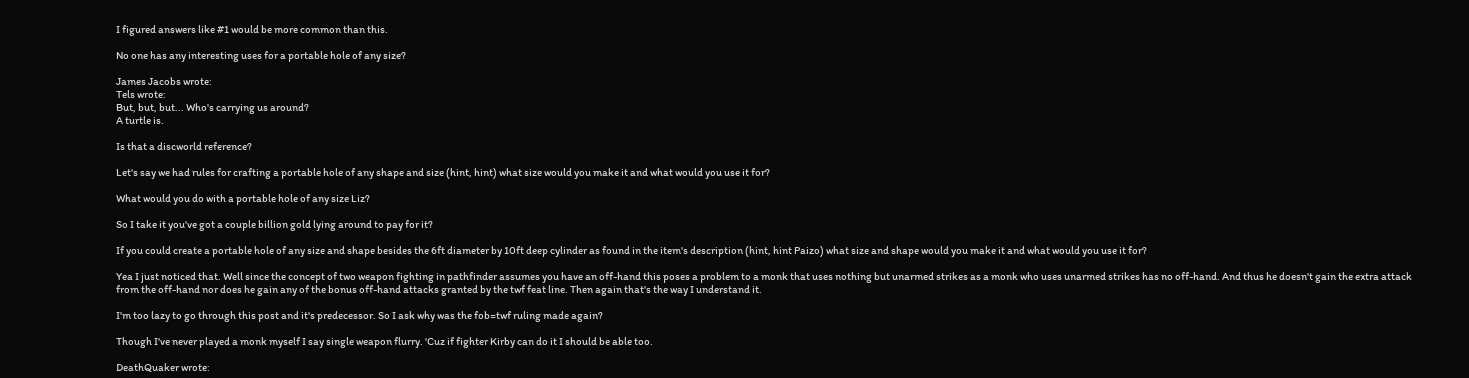I figured answers like #1 would be more common than this.

No one has any interesting uses for a portable hole of any size?

James Jacobs wrote:
Tels wrote:
But, but, but... Who's carrying us around?
A turtle is.

Is that a discworld reference?

Let's say we had rules for crafting a portable hole of any shape and size (hint, hint) what size would you make it and what would you use it for?

What would you do with a portable hole of any size Liz?

So I take it you've got a couple billion gold lying around to pay for it?

If you could create a portable hole of any size and shape besides the 6ft diameter by 10ft deep cylinder as found in the item's description (hint, hint Paizo) what size and shape would you make it and what would you use it for?

Yea I just noticed that. Well since the concept of two weapon fighting in pathfinder assumes you have an off-hand this poses a problem to a monk that uses nothing but unarmed strikes as a monk who uses unarmed strikes has no off-hand. And thus he doesn't gain the extra attack from the off-hand nor does he gain any of the bonus off-hand attacks granted by the twf feat line. Then again that's the way I understand it.

I'm too lazy to go through this post and it's predecessor. So I ask why was the fob=twf ruling made again?

Though I've never played a monk myself I say single weapon flurry. 'Cuz if fighter Kirby can do it I should be able too.

DeathQuaker wrote: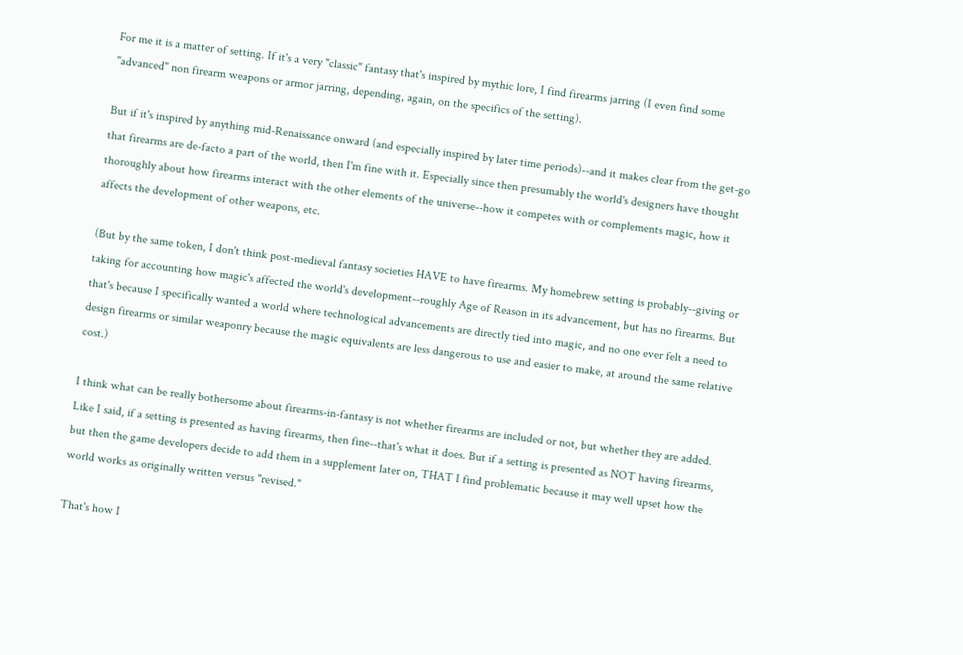For me it is a matter of setting. If it's a very "classic" fantasy that's inspired by mythic lore, I find firearms jarring (I even find some "advanced" non firearm weapons or armor jarring, depending, again, on the specifics of the setting).

But if it's inspired by anything mid-Renaissance onward (and especially inspired by later time periods)--and it makes clear from the get-go that firearms are de-facto a part of the world, then I'm fine with it. Especially since then presumably the world's designers have thought thoroughly about how firearms interact with the other elements of the universe--how it competes with or complements magic, how it affects the development of other weapons, etc.

(But by the same token, I don't think post-medieval fantasy societies HAVE to have firearms. My homebrew setting is probably--giving or taking for accounting how magic's affected the world's development--roughly Age of Reason in its advancement, but has no firearms. But that's because I specifically wanted a world where technological advancements are directly tied into magic, and no one ever felt a need to design firearms or similar weaponry because the magic equivalents are less dangerous to use and easier to make, at around the same relative cost.)

I think what can be really bothersome about firearms-in-fantasy is not whether firearms are included or not, but whether they are added. Like I said, if a setting is presented as having firearms, then fine--that's what it does. But if a setting is presented as NOT having firearms, but then the game developers decide to add them in a supplement later on, THAT I find problematic because it may well upset how the world works as originally written versus "revised."

That's how I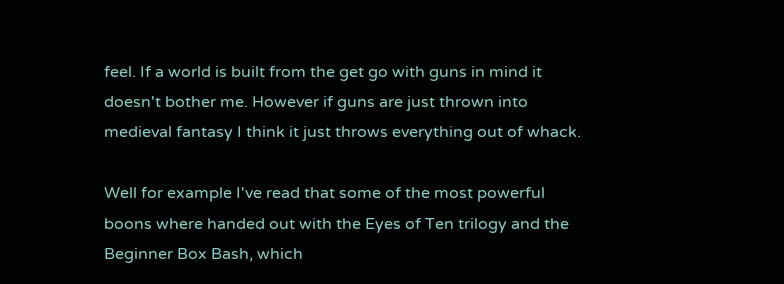feel. If a world is built from the get go with guns in mind it doesn't bother me. However if guns are just thrown into medieval fantasy I think it just throws everything out of whack.

Well for example I've read that some of the most powerful boons where handed out with the Eyes of Ten trilogy and the Beginner Box Bash, which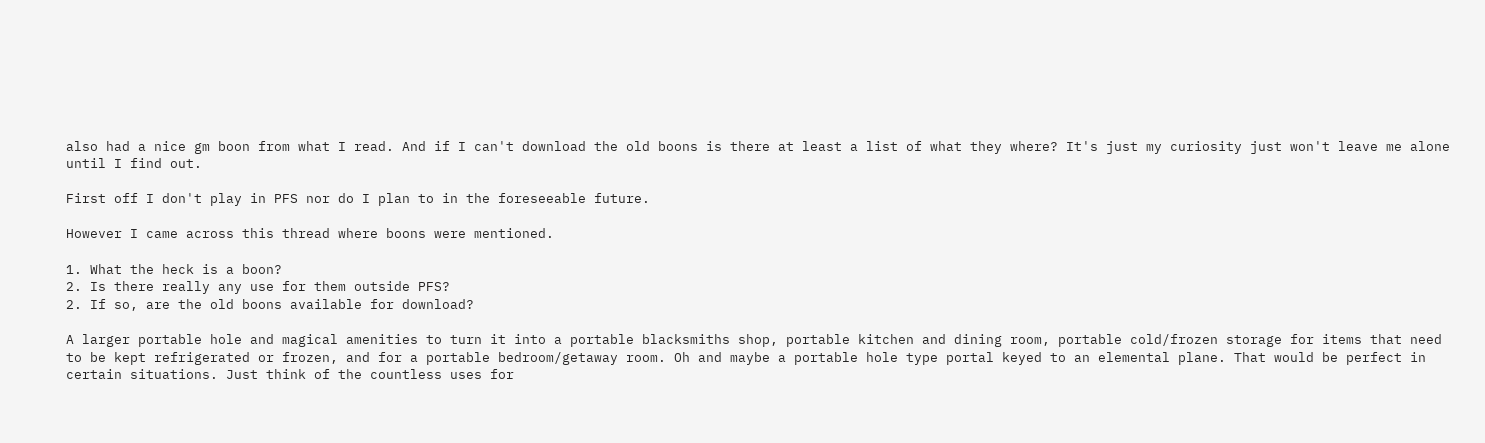also had a nice gm boon from what I read. And if I can't download the old boons is there at least a list of what they where? It's just my curiosity just won't leave me alone until I find out.

First off I don't play in PFS nor do I plan to in the foreseeable future.

However I came across this thread where boons were mentioned.

1. What the heck is a boon?
2. Is there really any use for them outside PFS?
2. If so, are the old boons available for download?

A larger portable hole and magical amenities to turn it into a portable blacksmiths shop, portable kitchen and dining room, portable cold/frozen storage for items that need to be kept refrigerated or frozen, and for a portable bedroom/getaway room. Oh and maybe a portable hole type portal keyed to an elemental plane. That would be perfect in certain situations. Just think of the countless uses for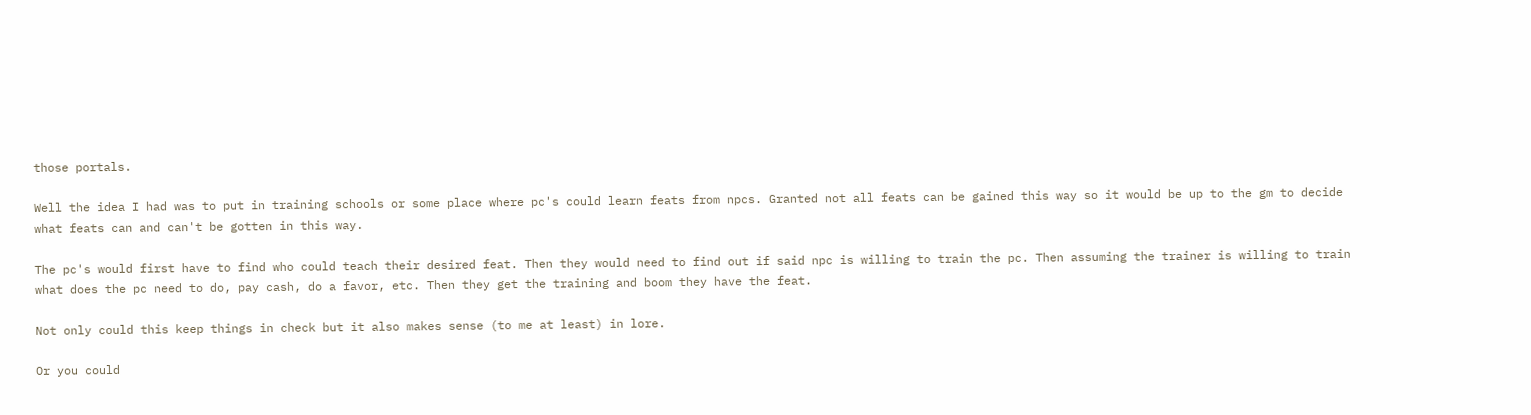those portals.

Well the idea I had was to put in training schools or some place where pc's could learn feats from npcs. Granted not all feats can be gained this way so it would be up to the gm to decide what feats can and can't be gotten in this way.

The pc's would first have to find who could teach their desired feat. Then they would need to find out if said npc is willing to train the pc. Then assuming the trainer is willing to train what does the pc need to do, pay cash, do a favor, etc. Then they get the training and boom they have the feat.

Not only could this keep things in check but it also makes sense (to me at least) in lore.

Or you could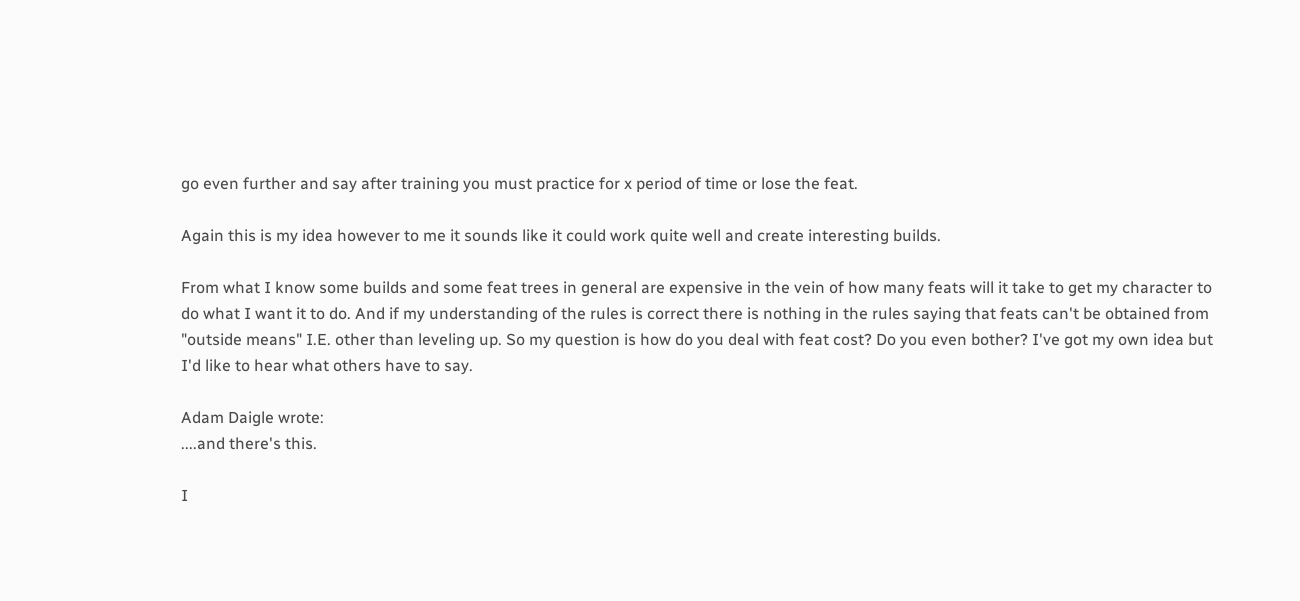go even further and say after training you must practice for x period of time or lose the feat.

Again this is my idea however to me it sounds like it could work quite well and create interesting builds.

From what I know some builds and some feat trees in general are expensive in the vein of how many feats will it take to get my character to do what I want it to do. And if my understanding of the rules is correct there is nothing in the rules saying that feats can't be obtained from "outside means" I.E. other than leveling up. So my question is how do you deal with feat cost? Do you even bother? I've got my own idea but I'd like to hear what others have to say.

Adam Daigle wrote:
....and there's this.

I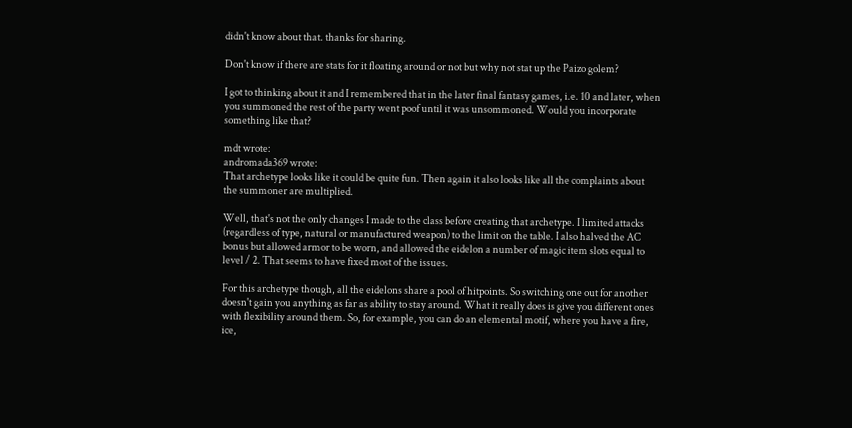didn't know about that. thanks for sharing.

Don't know if there are stats for it floating around or not but why not stat up the Paizo golem?

I got to thinking about it and I remembered that in the later final fantasy games, i.e. 10 and later, when you summoned the rest of the party went poof until it was unsommoned. Would you incorporate something like that?

mdt wrote:
andromada369 wrote:
That archetype looks like it could be quite fun. Then again it also looks like all the complaints about the summoner are multiplied.

Well, that's not the only changes I made to the class before creating that archetype. I limited attacks (regardless of type, natural or manufactured weapon) to the limit on the table. I also halved the AC bonus but allowed armor to be worn, and allowed the eidelon a number of magic item slots equal to level / 2. That seems to have fixed most of the issues.

For this archetype though, all the eidelons share a pool of hitpoints. So switching one out for another doesn't gain you anything as far as ability to stay around. What it really does is give you different ones with flexibility around them. So, for example, you can do an elemental motif, where you have a fire, ice,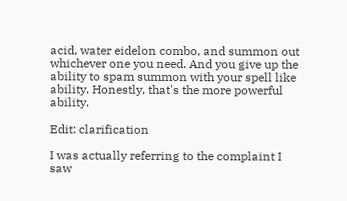acid, water eidelon combo, and summon out whichever one you need. And you give up the ability to spam summon with your spell like ability. Honestly, that's the more powerful ability.

Edit: clarification

I was actually referring to the complaint I saw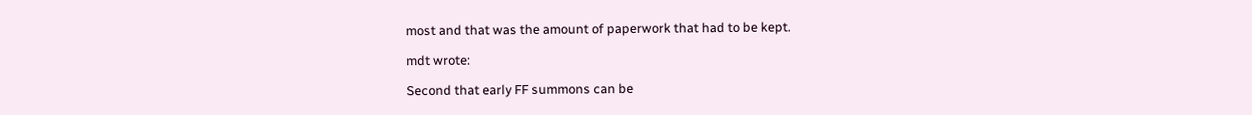most and that was the amount of paperwork that had to be kept.

mdt wrote:

Second that early FF summons can be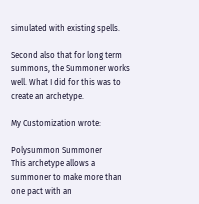simulated with existing spells.

Second also that for long term summons, the Summoner works well. What I did for this was to create an archetype.

My Customization wrote:

Polysummon Summoner
This archetype allows a summoner to make more than one pact with an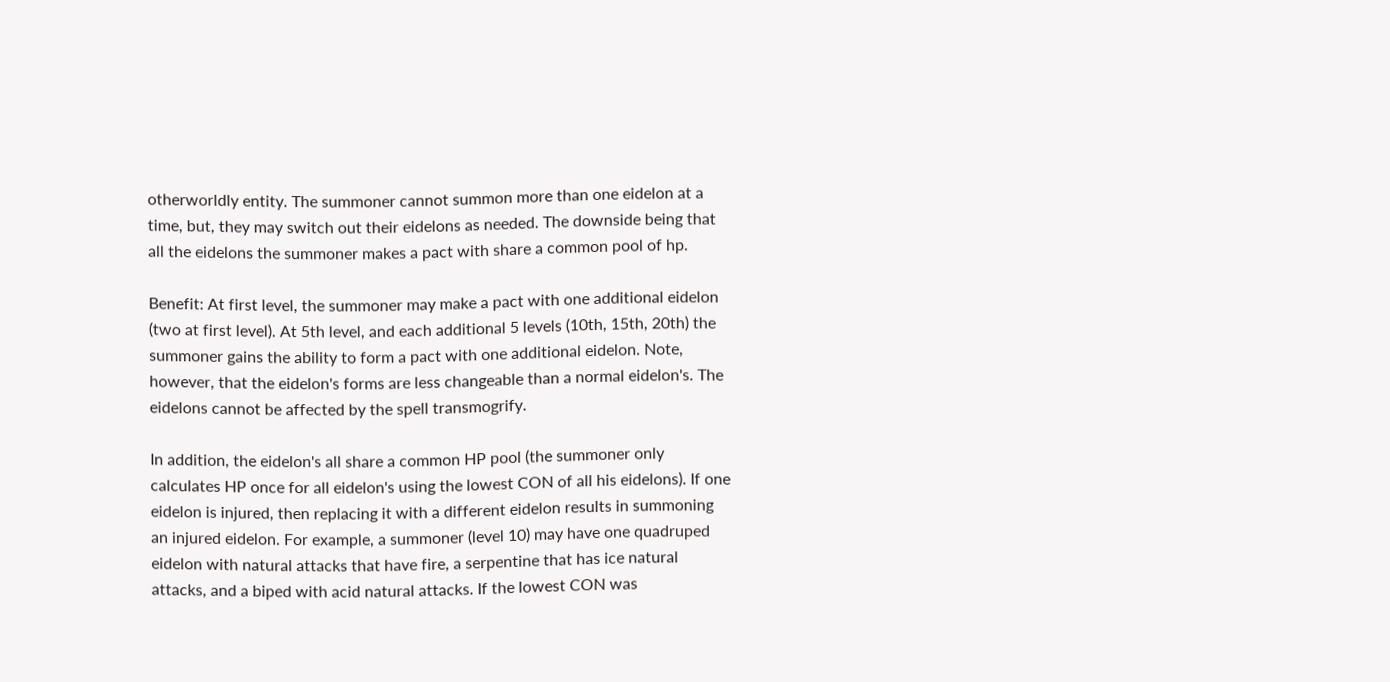otherworldly entity. The summoner cannot summon more than one eidelon at a time, but, they may switch out their eidelons as needed. The downside being that all the eidelons the summoner makes a pact with share a common pool of hp.

Benefit: At first level, the summoner may make a pact with one additional eidelon (two at first level). At 5th level, and each additional 5 levels (10th, 15th, 20th) the summoner gains the ability to form a pact with one additional eidelon. Note, however, that the eidelon's forms are less changeable than a normal eidelon's. The eidelons cannot be affected by the spell transmogrify.

In addition, the eidelon's all share a common HP pool (the summoner only calculates HP once for all eidelon's using the lowest CON of all his eidelons). If one eidelon is injured, then replacing it with a different eidelon results in summoning an injured eidelon. For example, a summoner (level 10) may have one quadruped eidelon with natural attacks that have fire, a serpentine that has ice natural attacks, and a biped with acid natural attacks. If the lowest CON was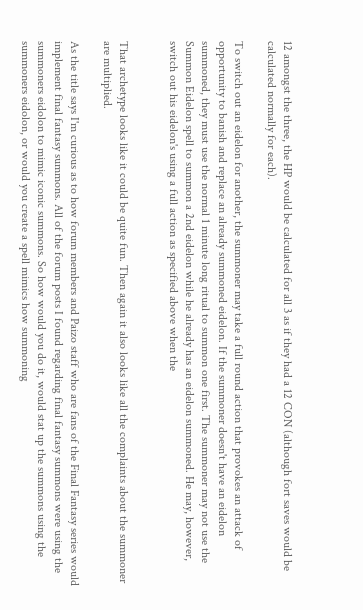12 amongst the three, the HP would be calculated for all 3 as if they had a 12 CON (although fort saves would be calculated normally for each).

To switch out an eidelon for another, the summoner may take a full round action that provokes an attack of opportunity to banish and replace an already summoned eidelon. If the summoner doesn't have an eidelon summoned, they must use the normal 1 minute long ritual to summon one first. The summoner may not use the Summon Eidelon spell to summon a 2nd eidelon while he already has an eidelon summoned. He may, however, switch out his eidelon's using a full action as specified above when the


That archetype looks like it could be quite fun. Then again it also looks like all the complaints about the summoner are multiplied.

As the title says I'm curious as to how forum members and Paizo staff who are fans of the Final Fantasy series would implement final fantasy summons. All of the forum posts I found regarding final fantasy summons were using the summoners eidolon to mimic iconic summons. So how would you do it, would stat up the summons using the summoners eidolon, or would you create a spell mimics how summoning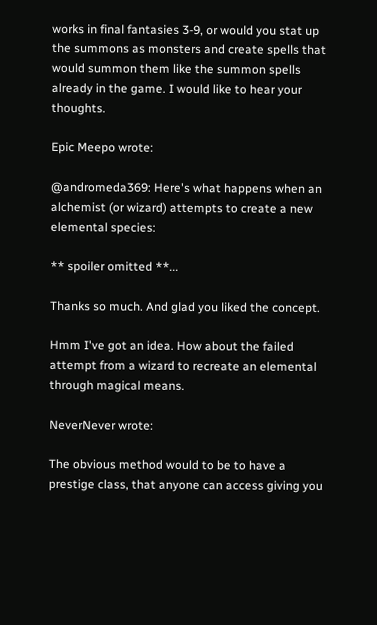works in final fantasies 3-9, or would you stat up the summons as monsters and create spells that would summon them like the summon spells already in the game. I would like to hear your thoughts.

Epic Meepo wrote:

@andromeda369: Here's what happens when an alchemist (or wizard) attempts to create a new elemental species:

** spoiler omitted **...

Thanks so much. And glad you liked the concept.

Hmm I've got an idea. How about the failed attempt from a wizard to recreate an elemental through magical means.

NeverNever wrote:

The obvious method would to be to have a prestige class, that anyone can access giving you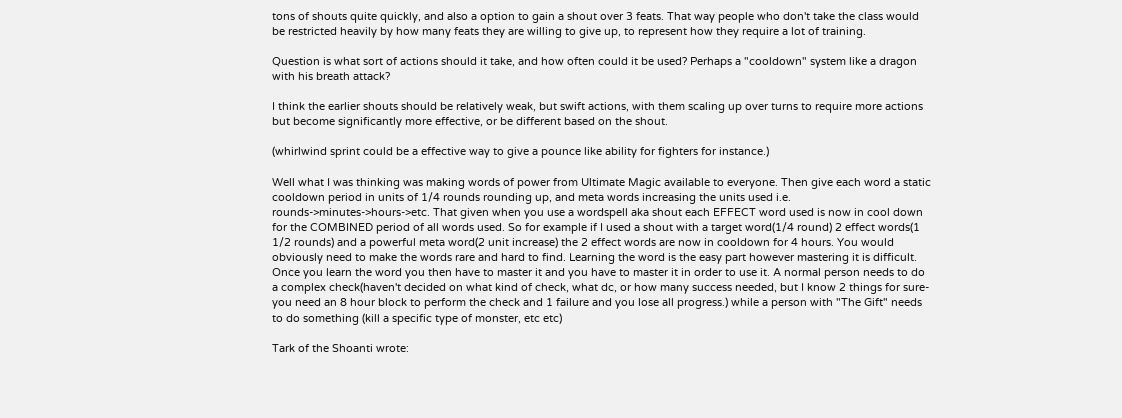tons of shouts quite quickly, and also a option to gain a shout over 3 feats. That way people who don't take the class would be restricted heavily by how many feats they are willing to give up, to represent how they require a lot of training.

Question is what sort of actions should it take, and how often could it be used? Perhaps a "cooldown" system like a dragon with his breath attack?

I think the earlier shouts should be relatively weak, but swift actions, with them scaling up over turns to require more actions but become significantly more effective, or be different based on the shout.

(whirlwind sprint could be a effective way to give a pounce like ability for fighters for instance.)

Well what I was thinking was making words of power from Ultimate Magic available to everyone. Then give each word a static cooldown period in units of 1/4 rounds rounding up, and meta words increasing the units used i.e. rounds->minutes->hours->etc. That given when you use a wordspell aka shout each EFFECT word used is now in cool down for the COMBINED period of all words used. So for example if I used a shout with a target word(1/4 round) 2 effect words(1 1/2 rounds) and a powerful meta word(2 unit increase) the 2 effect words are now in cooldown for 4 hours. You would obviously need to make the words rare and hard to find. Learning the word is the easy part however mastering it is difficult. Once you learn the word you then have to master it and you have to master it in order to use it. A normal person needs to do a complex check(haven't decided on what kind of check, what dc, or how many success needed, but I know 2 things for sure-you need an 8 hour block to perform the check and 1 failure and you lose all progress.) while a person with "The Gift" needs to do something (kill a specific type of monster, etc etc)

Tark of the Shoanti wrote: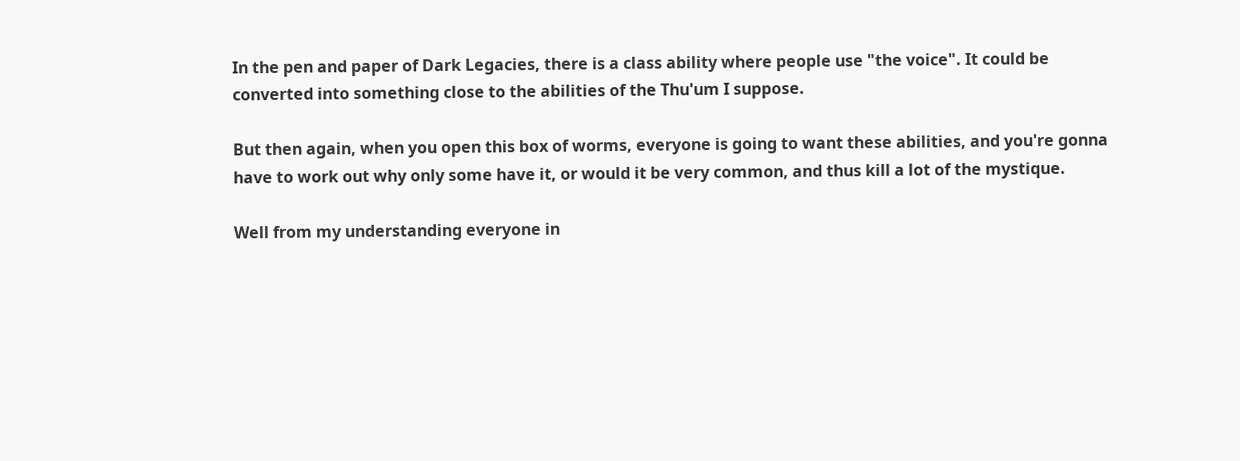In the pen and paper of Dark Legacies, there is a class ability where people use "the voice". It could be converted into something close to the abilities of the Thu'um I suppose.

But then again, when you open this box of worms, everyone is going to want these abilities, and you're gonna have to work out why only some have it, or would it be very common, and thus kill a lot of the mystique.

Well from my understanding everyone in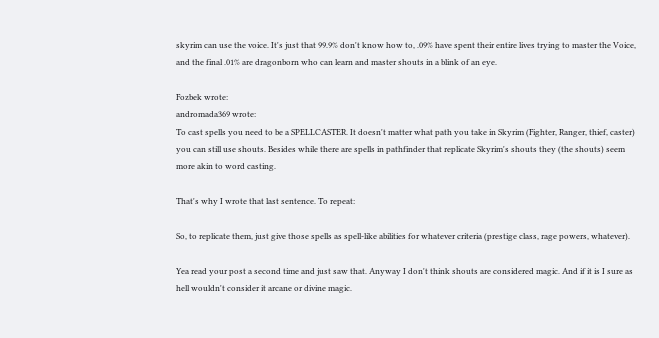skyrim can use the voice. It's just that 99.9% don't know how to, .09% have spent their entire lives trying to master the Voice, and the final .01% are dragonborn who can learn and master shouts in a blink of an eye.

Fozbek wrote:
andromada369 wrote:
To cast spells you need to be a SPELLCASTER. It doesn't matter what path you take in Skyrim (Fighter, Ranger, thief, caster) you can still use shouts. Besides while there are spells in pathfinder that replicate Skyrim's shouts they (the shouts) seem more akin to word casting.

That's why I wrote that last sentence. To repeat:

So, to replicate them, just give those spells as spell-like abilities for whatever criteria (prestige class, rage powers, whatever).

Yea read your post a second time and just saw that. Anyway I don't think shouts are considered magic. And if it is I sure as hell wouldn't consider it arcane or divine magic.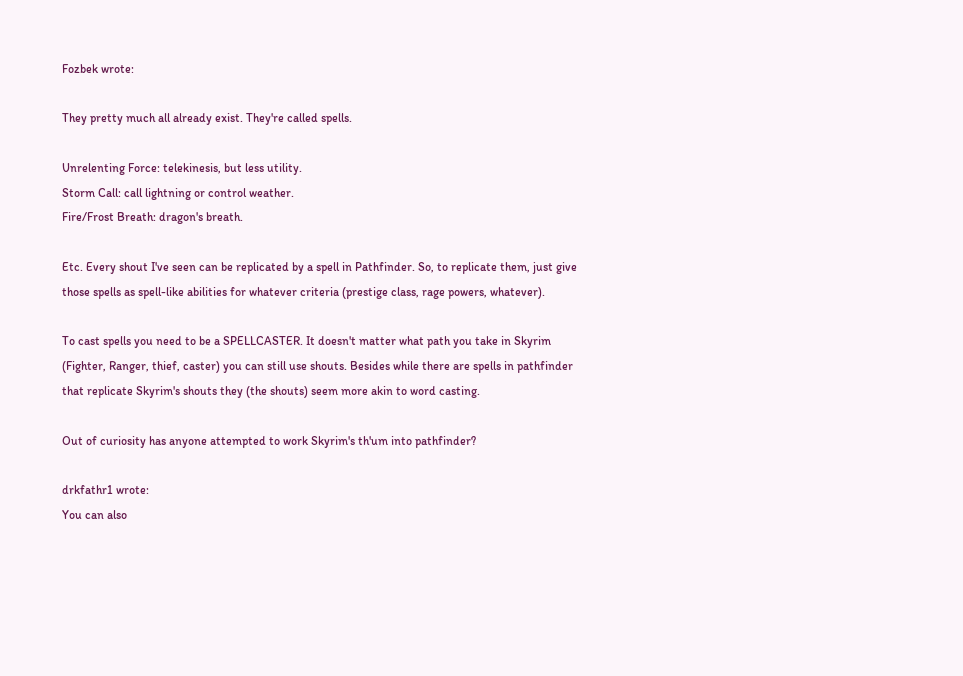Fozbek wrote:

They pretty much all already exist. They're called spells.

Unrelenting Force: telekinesis, but less utility.
Storm Call: call lightning or control weather.
Fire/Frost Breath: dragon's breath.

Etc. Every shout I've seen can be replicated by a spell in Pathfinder. So, to replicate them, just give those spells as spell-like abilities for whatever criteria (prestige class, rage powers, whatever).

To cast spells you need to be a SPELLCASTER. It doesn't matter what path you take in Skyrim (Fighter, Ranger, thief, caster) you can still use shouts. Besides while there are spells in pathfinder that replicate Skyrim's shouts they (the shouts) seem more akin to word casting.

Out of curiosity has anyone attempted to work Skyrim's th'um into pathfinder?

drkfathr1 wrote:
You can also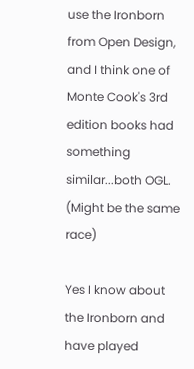use the Ironborn from Open Design, and I think one of Monte Cook's 3rd edition books had something similar...both OGL. (Might be the same race)

Yes I know about the Ironborn and have played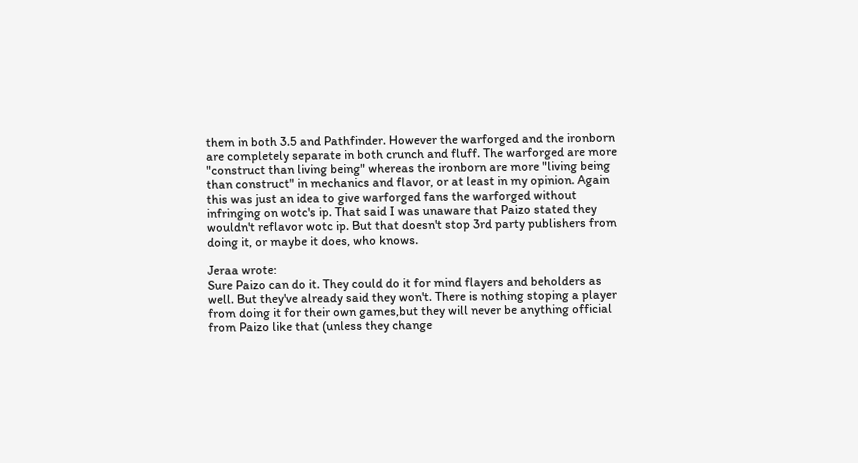them in both 3.5 and Pathfinder. However the warforged and the ironborn are completely separate in both crunch and fluff. The warforged are more "construct than living being" whereas the ironborn are more "living being than construct" in mechanics and flavor, or at least in my opinion. Again this was just an idea to give warforged fans the warforged without infringing on wotc's ip. That said I was unaware that Paizo stated they wouldn't reflavor wotc ip. But that doesn't stop 3rd party publishers from doing it, or maybe it does, who knows.

Jeraa wrote:
Sure Paizo can do it. They could do it for mind flayers and beholders as well. But they've already said they won't. There is nothing stoping a player from doing it for their own games,but they will never be anything official from Paizo like that (unless they change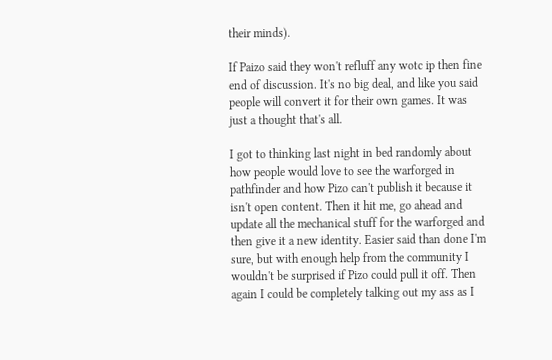their minds).

If Paizo said they won't refluff any wotc ip then fine end of discussion. It's no big deal, and like you said people will convert it for their own games. It was just a thought that's all.

I got to thinking last night in bed randomly about how people would love to see the warforged in pathfinder and how Pizo can't publish it because it isn't open content. Then it hit me, go ahead and update all the mechanical stuff for the warforged and then give it a new identity. Easier said than done I'm sure, but with enough help from the community I wouldn't be surprised if Pizo could pull it off. Then again I could be completely talking out my ass as I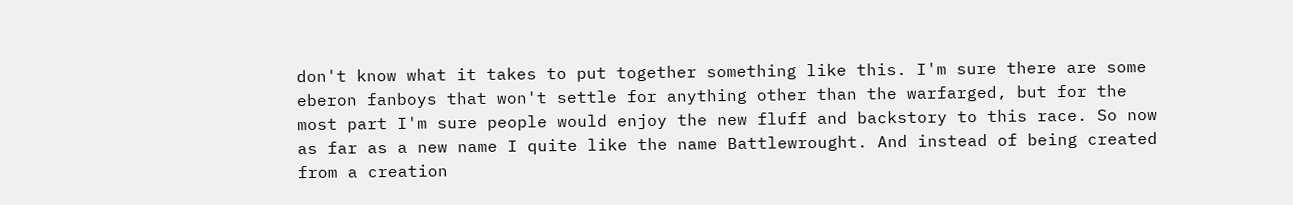don't know what it takes to put together something like this. I'm sure there are some eberon fanboys that won't settle for anything other than the warfarged, but for the most part I'm sure people would enjoy the new fluff and backstory to this race. So now as far as a new name I quite like the name Battlewrought. And instead of being created from a creation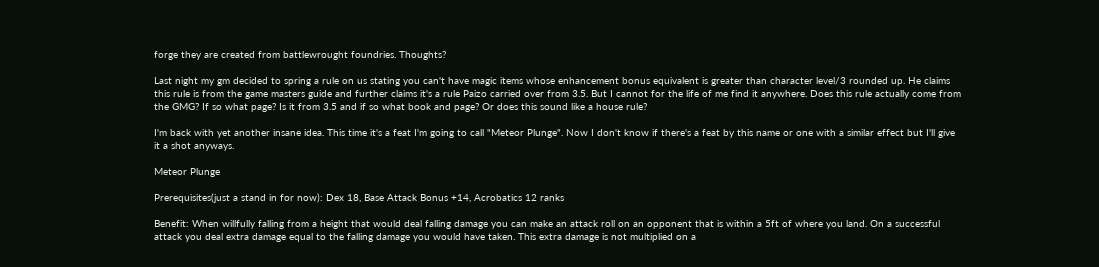forge they are created from battlewrought foundries. Thoughts?

Last night my gm decided to spring a rule on us stating you can't have magic items whose enhancement bonus equivalent is greater than character level/3 rounded up. He claims this rule is from the game masters guide and further claims it's a rule Paizo carried over from 3.5. But I cannot for the life of me find it anywhere. Does this rule actually come from the GMG? If so what page? Is it from 3.5 and if so what book and page? Or does this sound like a house rule?

I'm back with yet another insane idea. This time it's a feat I'm going to call "Meteor Plunge". Now I don't know if there's a feat by this name or one with a similar effect but I'll give it a shot anyways.

Meteor Plunge

Prerequisites(just a stand in for now): Dex 18, Base Attack Bonus +14, Acrobatics 12 ranks

Benefit: When willfully falling from a height that would deal falling damage you can make an attack roll on an opponent that is within a 5ft of where you land. On a successful attack you deal extra damage equal to the falling damage you would have taken. This extra damage is not multiplied on a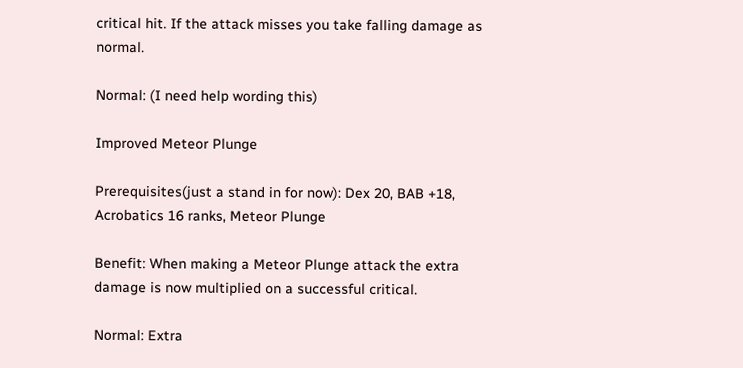critical hit. If the attack misses you take falling damage as normal.

Normal: (I need help wording this)

Improved Meteor Plunge

Prerequisites(just a stand in for now): Dex 20, BAB +18, Acrobatics 16 ranks, Meteor Plunge

Benefit: When making a Meteor Plunge attack the extra damage is now multiplied on a successful critical.

Normal: Extra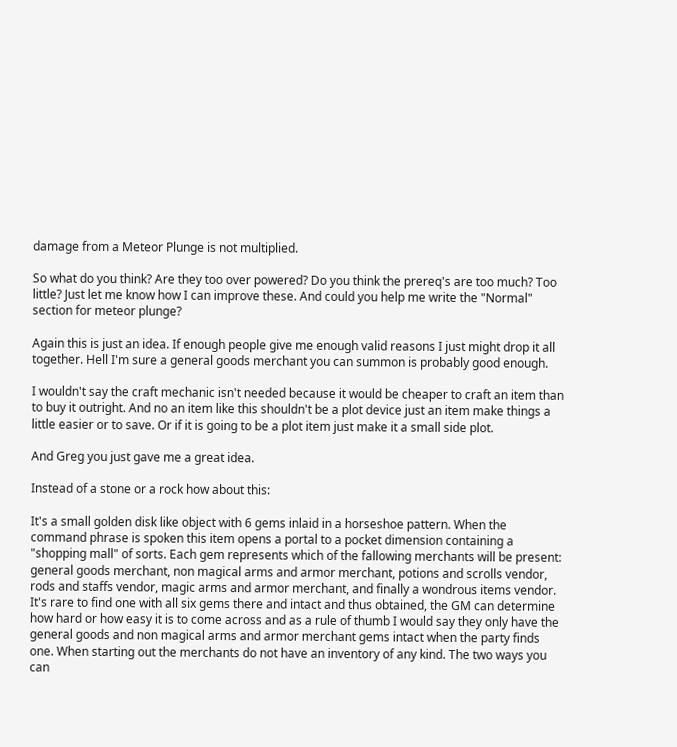damage from a Meteor Plunge is not multiplied.

So what do you think? Are they too over powered? Do you think the prereq's are too much? Too little? Just let me know how I can improve these. And could you help me write the "Normal" section for meteor plunge?

Again this is just an idea. If enough people give me enough valid reasons I just might drop it all together. Hell I'm sure a general goods merchant you can summon is probably good enough.

I wouldn't say the craft mechanic isn't needed because it would be cheaper to craft an item than to buy it outright. And no an item like this shouldn't be a plot device just an item make things a little easier or to save. Or if it is going to be a plot item just make it a small side plot.

And Greg you just gave me a great idea.

Instead of a stone or a rock how about this:

It's a small golden disk like object with 6 gems inlaid in a horseshoe pattern. When the command phrase is spoken this item opens a portal to a pocket dimension containing a "shopping mall" of sorts. Each gem represents which of the fallowing merchants will be present: general goods merchant, non magical arms and armor merchant, potions and scrolls vendor, rods and staffs vendor, magic arms and armor merchant, and finally a wondrous items vendor. It's rare to find one with all six gems there and intact and thus obtained, the GM can determine how hard or how easy it is to come across and as a rule of thumb I would say they only have the general goods and non magical arms and armor merchant gems intact when the party finds one. When starting out the merchants do not have an inventory of any kind. The two ways you can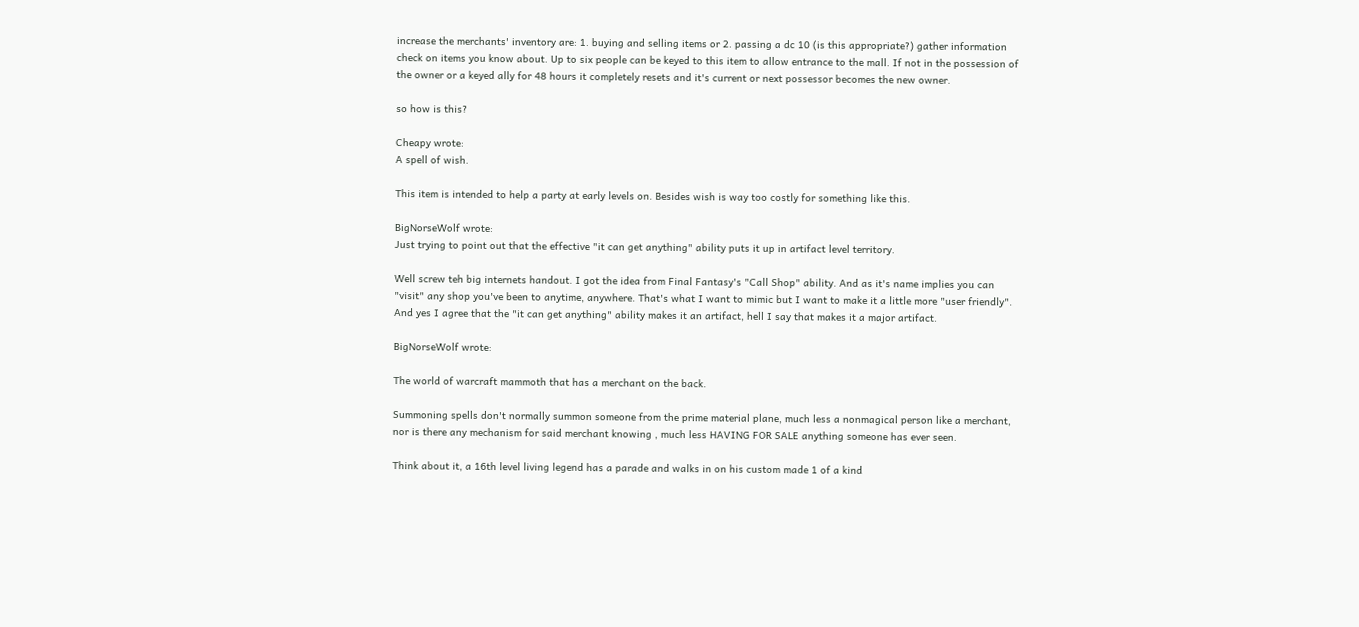increase the merchants' inventory are: 1. buying and selling items or 2. passing a dc 10 (is this appropriate?) gather information check on items you know about. Up to six people can be keyed to this item to allow entrance to the mall. If not in the possession of the owner or a keyed ally for 48 hours it completely resets and it's current or next possessor becomes the new owner.

so how is this?

Cheapy wrote:
A spell of wish.

This item is intended to help a party at early levels on. Besides wish is way too costly for something like this.

BigNorseWolf wrote:
Just trying to point out that the effective "it can get anything" ability puts it up in artifact level territory.

Well screw teh big internets handout. I got the idea from Final Fantasy's "Call Shop" ability. And as it's name implies you can "visit" any shop you've been to anytime, anywhere. That's what I want to mimic but I want to make it a little more "user friendly". And yes I agree that the "it can get anything" ability makes it an artifact, hell I say that makes it a major artifact.

BigNorseWolf wrote:

The world of warcraft mammoth that has a merchant on the back.

Summoning spells don't normally summon someone from the prime material plane, much less a nonmagical person like a merchant, nor is there any mechanism for said merchant knowing , much less HAVING FOR SALE anything someone has ever seen.

Think about it, a 16th level living legend has a parade and walks in on his custom made 1 of a kind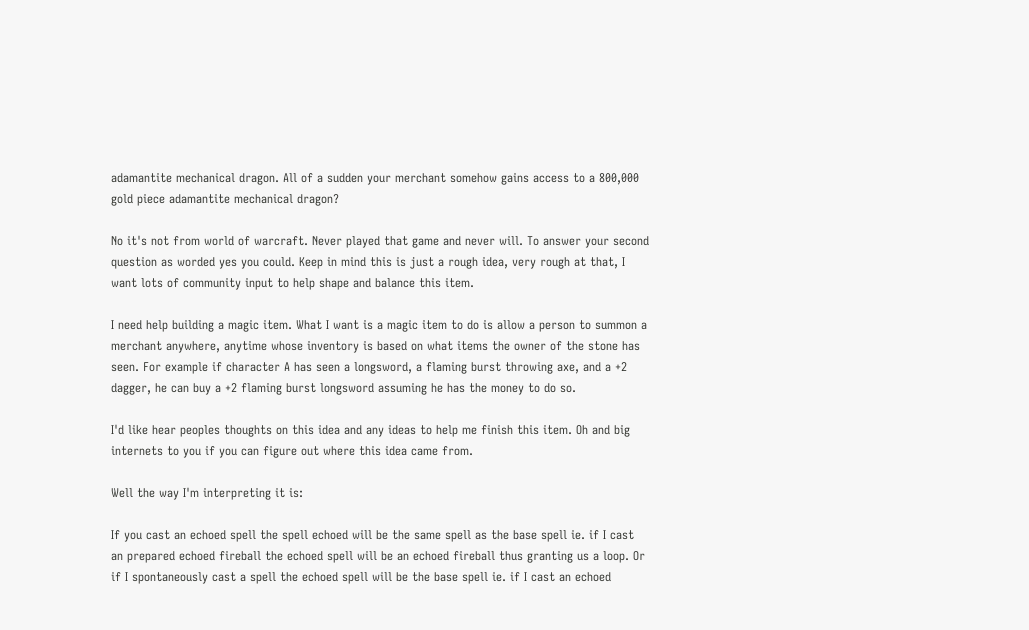adamantite mechanical dragon. All of a sudden your merchant somehow gains access to a 800,000 gold piece adamantite mechanical dragon?

No it's not from world of warcraft. Never played that game and never will. To answer your second question as worded yes you could. Keep in mind this is just a rough idea, very rough at that, I want lots of community input to help shape and balance this item.

I need help building a magic item. What I want is a magic item to do is allow a person to summon a merchant anywhere, anytime whose inventory is based on what items the owner of the stone has seen. For example if character A has seen a longsword, a flaming burst throwing axe, and a +2 dagger, he can buy a +2 flaming burst longsword assuming he has the money to do so.

I'd like hear peoples thoughts on this idea and any ideas to help me finish this item. Oh and big internets to you if you can figure out where this idea came from.

Well the way I'm interpreting it is:

If you cast an echoed spell the spell echoed will be the same spell as the base spell ie. if I cast an prepared echoed fireball the echoed spell will be an echoed fireball thus granting us a loop. Or if I spontaneously cast a spell the echoed spell will be the base spell ie. if I cast an echoed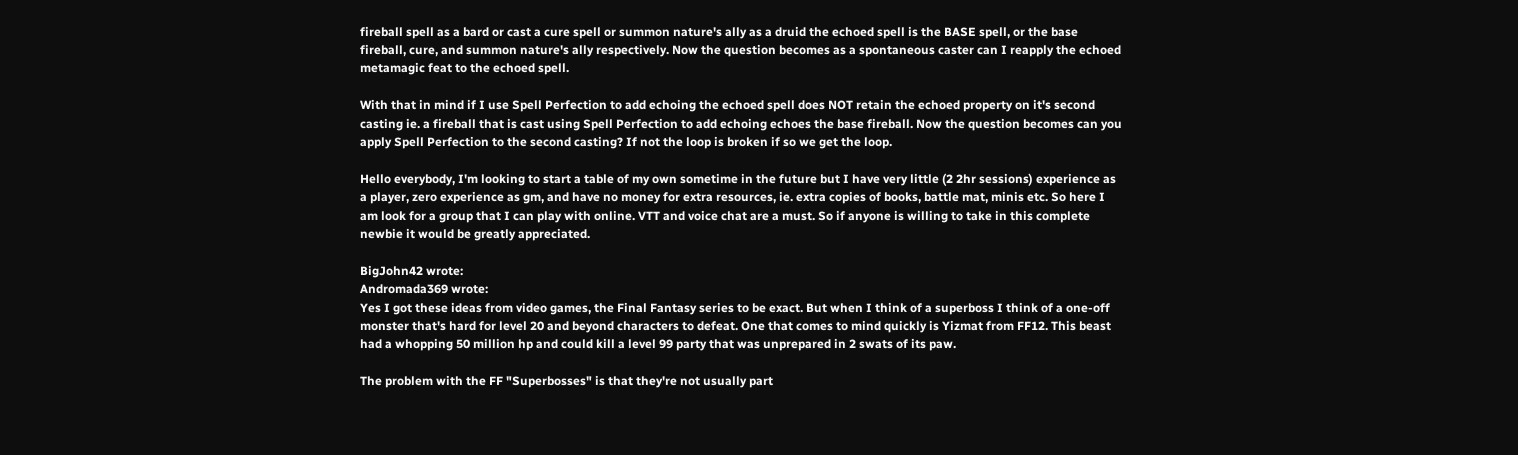fireball spell as a bard or cast a cure spell or summon nature's ally as a druid the echoed spell is the BASE spell, or the base fireball, cure, and summon nature's ally respectively. Now the question becomes as a spontaneous caster can I reapply the echoed metamagic feat to the echoed spell.

With that in mind if I use Spell Perfection to add echoing the echoed spell does NOT retain the echoed property on it's second casting ie. a fireball that is cast using Spell Perfection to add echoing echoes the base fireball. Now the question becomes can you apply Spell Perfection to the second casting? If not the loop is broken if so we get the loop.

Hello everybody, I'm looking to start a table of my own sometime in the future but I have very little (2 2hr sessions) experience as a player, zero experience as gm, and have no money for extra resources, ie. extra copies of books, battle mat, minis etc. So here I am look for a group that I can play with online. VTT and voice chat are a must. So if anyone is willing to take in this complete newbie it would be greatly appreciated.

BigJohn42 wrote:
Andromada369 wrote:
Yes I got these ideas from video games, the Final Fantasy series to be exact. But when I think of a superboss I think of a one-off monster that's hard for level 20 and beyond characters to defeat. One that comes to mind quickly is Yizmat from FF12. This beast had a whopping 50 million hp and could kill a level 99 party that was unprepared in 2 swats of its paw.

The problem with the FF "Superbosses" is that they're not usually part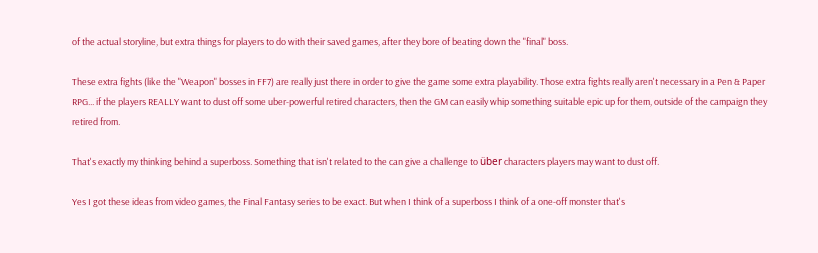of the actual storyline, but extra things for players to do with their saved games, after they bore of beating down the "final" boss.

These extra fights (like the "Weapon" bosses in FF7) are really just there in order to give the game some extra playability. Those extra fights really aren't necessary in a Pen & Paper RPG... if the players REALLY want to dust off some uber-powerful retired characters, then the GM can easily whip something suitable epic up for them, outside of the campaign they retired from.

That's exactly my thinking behind a superboss. Something that isn't related to the can give a challenge to über characters players may want to dust off.

Yes I got these ideas from video games, the Final Fantasy series to be exact. But when I think of a superboss I think of a one-off monster that's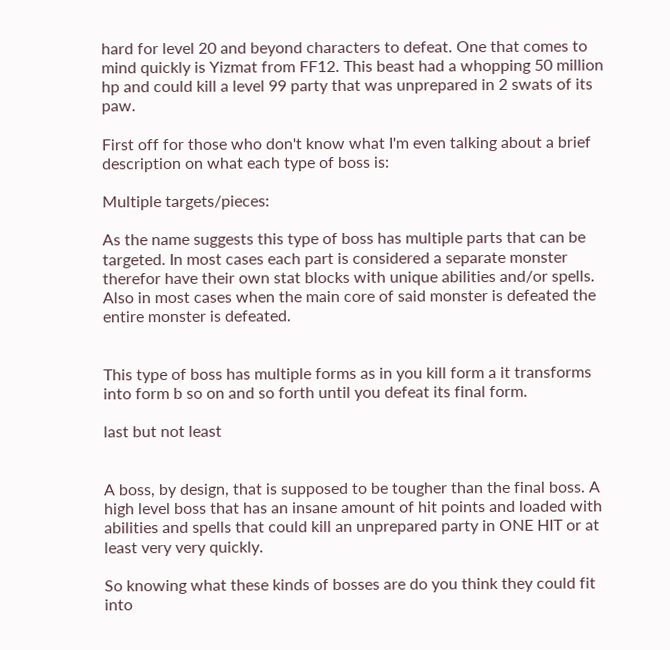hard for level 20 and beyond characters to defeat. One that comes to mind quickly is Yizmat from FF12. This beast had a whopping 50 million hp and could kill a level 99 party that was unprepared in 2 swats of its paw.

First off for those who don't know what I'm even talking about a brief description on what each type of boss is:

Multiple targets/pieces:

As the name suggests this type of boss has multiple parts that can be targeted. In most cases each part is considered a separate monster therefor have their own stat blocks with unique abilities and/or spells. Also in most cases when the main core of said monster is defeated the entire monster is defeated.


This type of boss has multiple forms as in you kill form a it transforms into form b so on and so forth until you defeat its final form.

last but not least


A boss, by design, that is supposed to be tougher than the final boss. A high level boss that has an insane amount of hit points and loaded with abilities and spells that could kill an unprepared party in ONE HIT or at least very very quickly.

So knowing what these kinds of bosses are do you think they could fit into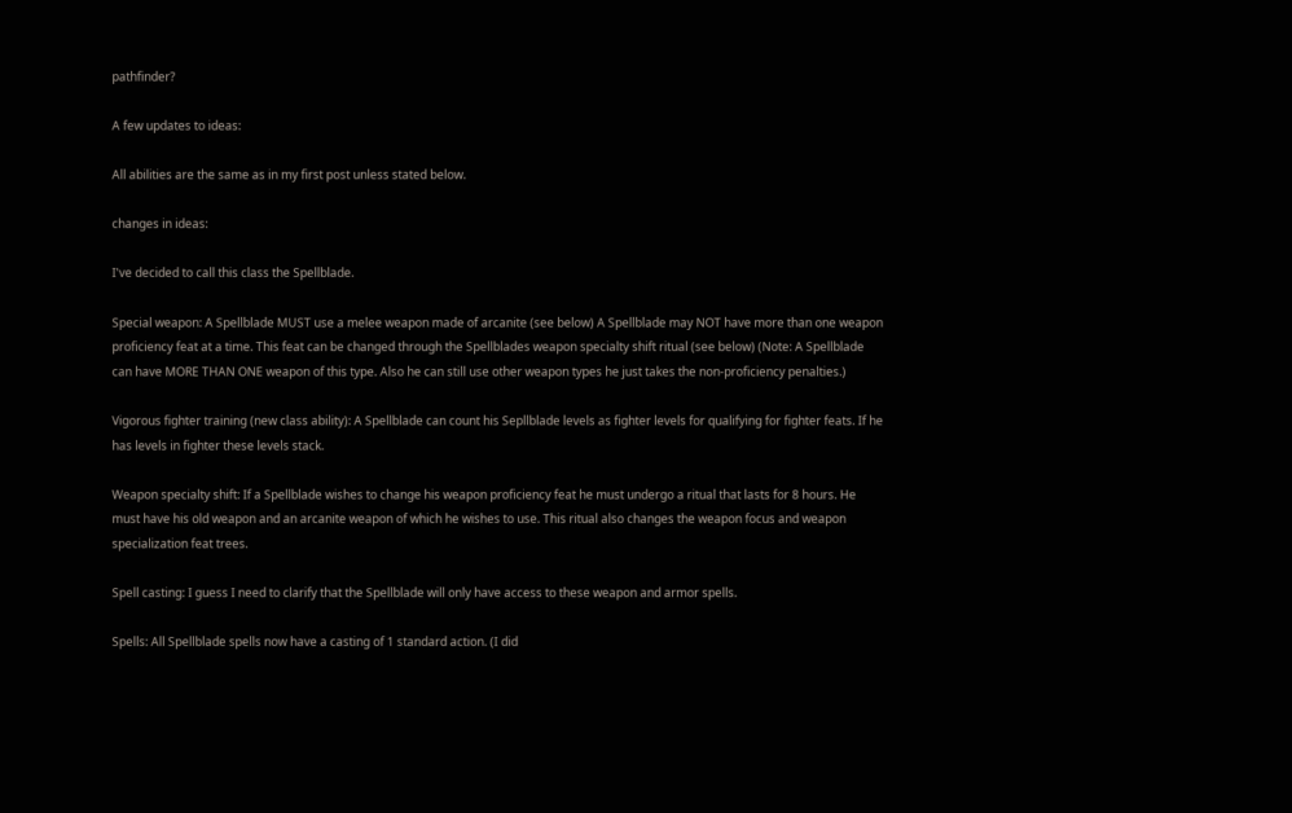pathfinder?

A few updates to ideas:

All abilities are the same as in my first post unless stated below.

changes in ideas:

I've decided to call this class the Spellblade.

Special weapon: A Spellblade MUST use a melee weapon made of arcanite (see below) A Spellblade may NOT have more than one weapon proficiency feat at a time. This feat can be changed through the Spellblades weapon specialty shift ritual (see below) (Note: A Spellblade can have MORE THAN ONE weapon of this type. Also he can still use other weapon types he just takes the non-proficiency penalties.)

Vigorous fighter training (new class ability): A Spellblade can count his Sepllblade levels as fighter levels for qualifying for fighter feats. If he has levels in fighter these levels stack.

Weapon specialty shift: If a Spellblade wishes to change his weapon proficiency feat he must undergo a ritual that lasts for 8 hours. He must have his old weapon and an arcanite weapon of which he wishes to use. This ritual also changes the weapon focus and weapon specialization feat trees.

Spell casting: I guess I need to clarify that the Spellblade will only have access to these weapon and armor spells.

Spells: All Spellblade spells now have a casting of 1 standard action. (I did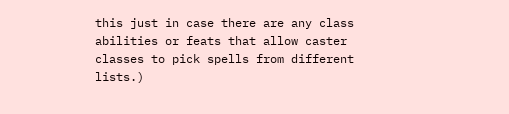this just in case there are any class abilities or feats that allow caster classes to pick spells from different lists.)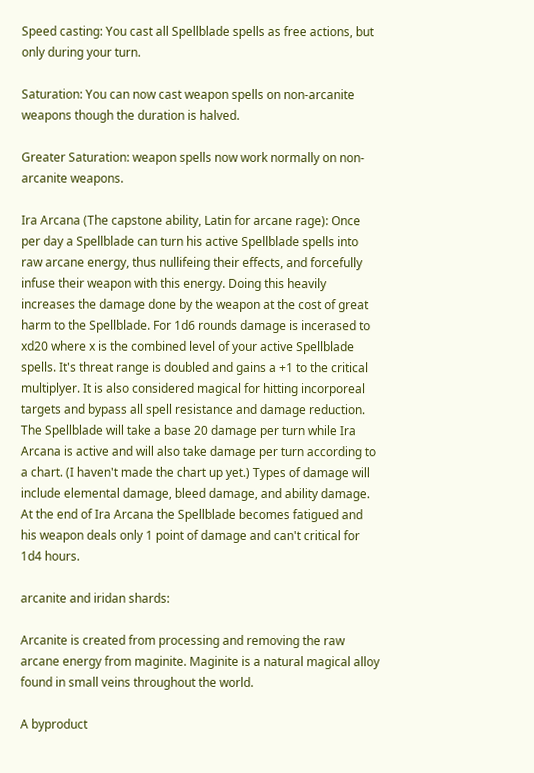Speed casting: You cast all Spellblade spells as free actions, but only during your turn.

Saturation: You can now cast weapon spells on non-arcanite weapons though the duration is halved.

Greater Saturation: weapon spells now work normally on non-arcanite weapons.

Ira Arcana (The capstone ability, Latin for arcane rage): Once per day a Spellblade can turn his active Spellblade spells into raw arcane energy, thus nullifeing their effects, and forcefully infuse their weapon with this energy. Doing this heavily increases the damage done by the weapon at the cost of great harm to the Spellblade. For 1d6 rounds damage is incerased to xd20 where x is the combined level of your active Spellblade spells. It's threat range is doubled and gains a +1 to the critical multiplyer. It is also considered magical for hitting incorporeal targets and bypass all spell resistance and damage reduction. The Spellblade will take a base 20 damage per turn while Ira Arcana is active and will also take damage per turn according to a chart. (I haven't made the chart up yet.) Types of damage will include elemental damage, bleed damage, and ability damage. At the end of Ira Arcana the Spellblade becomes fatigued and his weapon deals only 1 point of damage and can't critical for 1d4 hours.

arcanite and iridan shards:

Arcanite is created from processing and removing the raw arcane energy from maginite. Maginite is a natural magical alloy found in small veins throughout the world.

A byproduct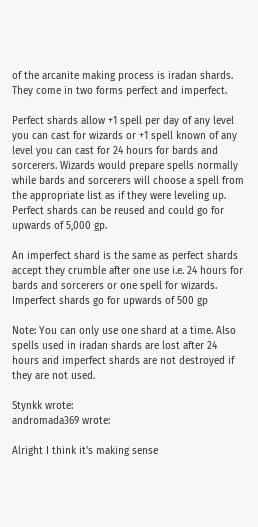of the arcanite making process is iradan shards. They come in two forms perfect and imperfect.

Perfect shards allow +1 spell per day of any level you can cast for wizards or +1 spell known of any level you can cast for 24 hours for bards and sorcerers. Wizards would prepare spells normally while bards and sorcerers will choose a spell from the appropriate list as if they were leveling up. Perfect shards can be reused and could go for upwards of 5,000 gp.

An imperfect shard is the same as perfect shards accept they crumble after one use i.e. 24 hours for bards and sorcerers or one spell for wizards. Imperfect shards go for upwards of 500 gp

Note: You can only use one shard at a time. Also spells used in iradan shards are lost after 24 hours and imperfect shards are not destroyed if they are not used.

Stynkk wrote:
andromada369 wrote:

Alright I think it's making sense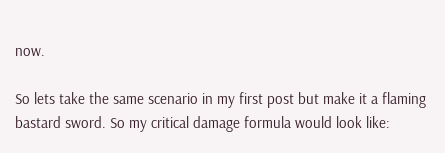now.

So lets take the same scenario in my first post but make it a flaming bastard sword. So my critical damage formula would look like: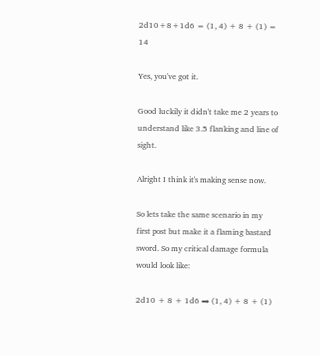2d10+8+1d6 = (1, 4) + 8 + (1) = 14

Yes, you've got it.

Good luckily it didn't take me 2 years to understand like 3.5 flanking and line of sight.

Alright I think it's making sense now.

So lets take the same scenario in my first post but make it a flaming bastard sword. So my critical damage formula would look like:

2d10 + 8 + 1d6 ⇒ (1, 4) + 8 + (1)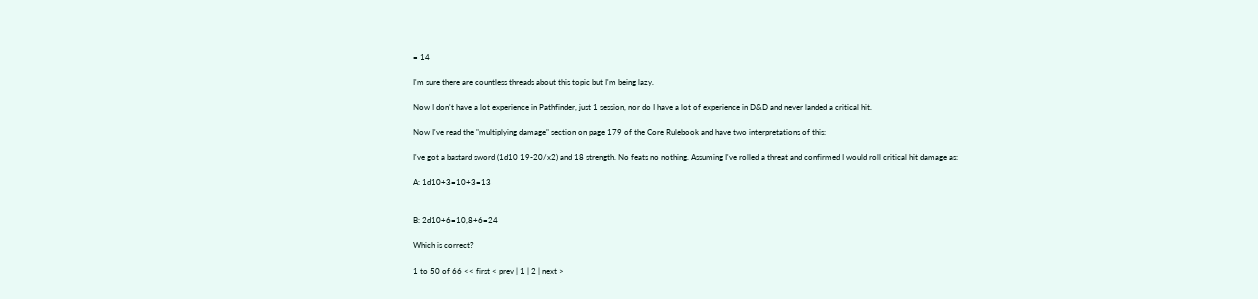= 14

I'm sure there are countless threads about this topic but I'm being lazy.

Now I don't have a lot experience in Pathfinder, just 1 session, nor do I have a lot of experience in D&D and never landed a critical hit.

Now I've read the "multiplying damage" section on page 179 of the Core Rulebook and have two interpretations of this:

I've got a bastard sword (1d10 19-20/x2) and 18 strength. No feats no nothing. Assuming I've rolled a threat and confirmed I would roll critical hit damage as:

A: 1d10+3=10+3=13


B: 2d10+6=10,8+6=24

Which is correct?

1 to 50 of 66 << first < prev | 1 | 2 | next >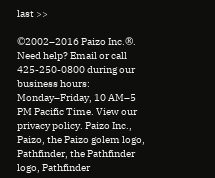last >>

©2002–2016 Paizo Inc.®. Need help? Email or call 425-250-0800 during our business hours: Monday–Friday, 10 AM–5 PM Pacific Time. View our privacy policy. Paizo Inc., Paizo, the Paizo golem logo, Pathfinder, the Pathfinder logo, Pathfinder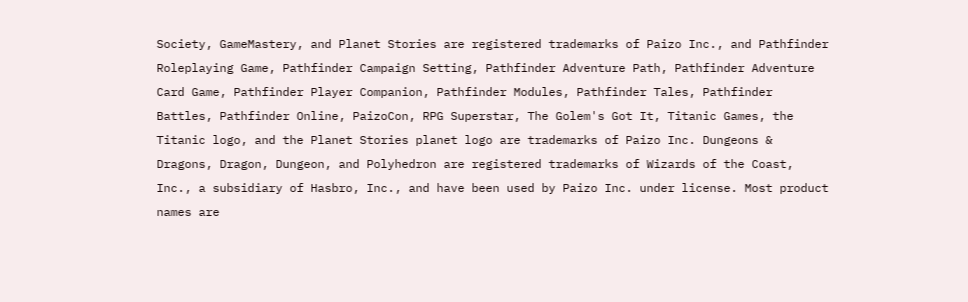Society, GameMastery, and Planet Stories are registered trademarks of Paizo Inc., and Pathfinder Roleplaying Game, Pathfinder Campaign Setting, Pathfinder Adventure Path, Pathfinder Adventure Card Game, Pathfinder Player Companion, Pathfinder Modules, Pathfinder Tales, Pathfinder Battles, Pathfinder Online, PaizoCon, RPG Superstar, The Golem's Got It, Titanic Games, the Titanic logo, and the Planet Stories planet logo are trademarks of Paizo Inc. Dungeons & Dragons, Dragon, Dungeon, and Polyhedron are registered trademarks of Wizards of the Coast, Inc., a subsidiary of Hasbro, Inc., and have been used by Paizo Inc. under license. Most product names are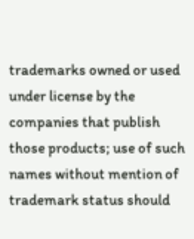trademarks owned or used under license by the companies that publish those products; use of such names without mention of trademark status should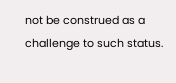not be construed as a challenge to such status.